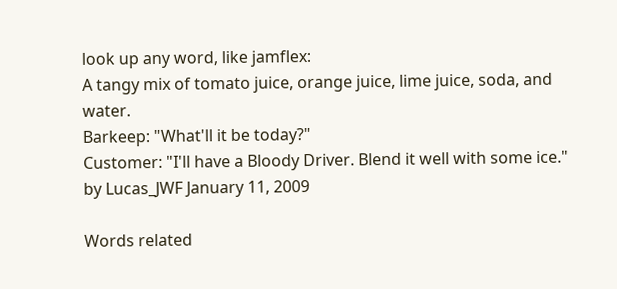look up any word, like jamflex:
A tangy mix of tomato juice, orange juice, lime juice, soda, and water.
Barkeep: "What'll it be today?"
Customer: "I'll have a Bloody Driver. Blend it well with some ice."
by Lucas_JWF January 11, 2009

Words related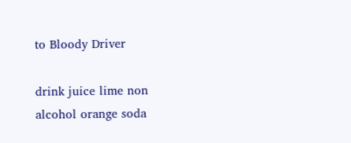to Bloody Driver

drink juice lime non alcohol orange soda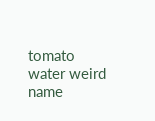tomato water weird name